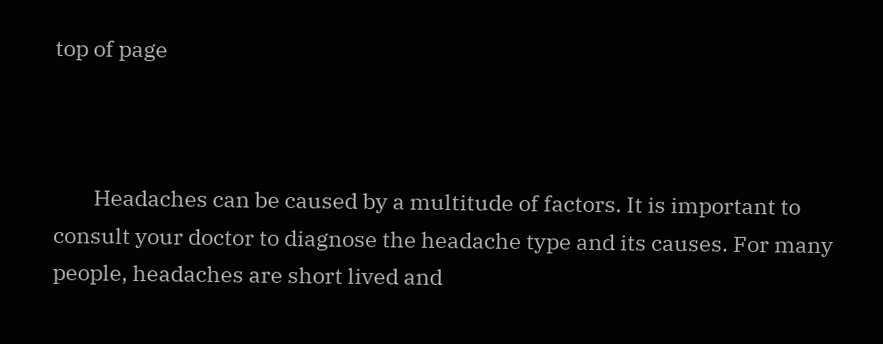top of page



        Headaches can be caused by a multitude of factors. It is important to consult your doctor to diagnose the headache type and its causes. For many people, headaches are short lived and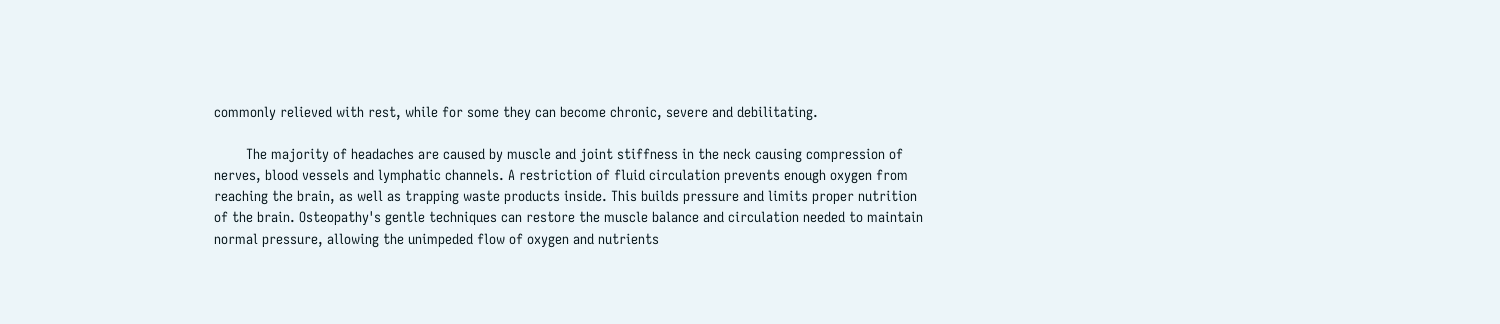commonly relieved with rest, while for some they can become chronic, severe and debilitating.

        The majority of headaches are caused by muscle and joint stiffness in the neck causing compression of nerves, blood vessels and lymphatic channels. A restriction of fluid circulation prevents enough oxygen from reaching the brain, as well as trapping waste products inside. This builds pressure and limits proper nutrition of the brain. Osteopathy's gentle techniques can restore the muscle balance and circulation needed to maintain normal pressure, allowing the unimpeded flow of oxygen and nutrients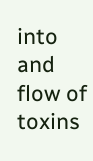into and flow of toxins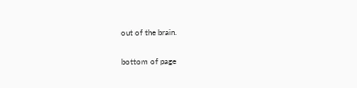out of the brain.

bottom of page